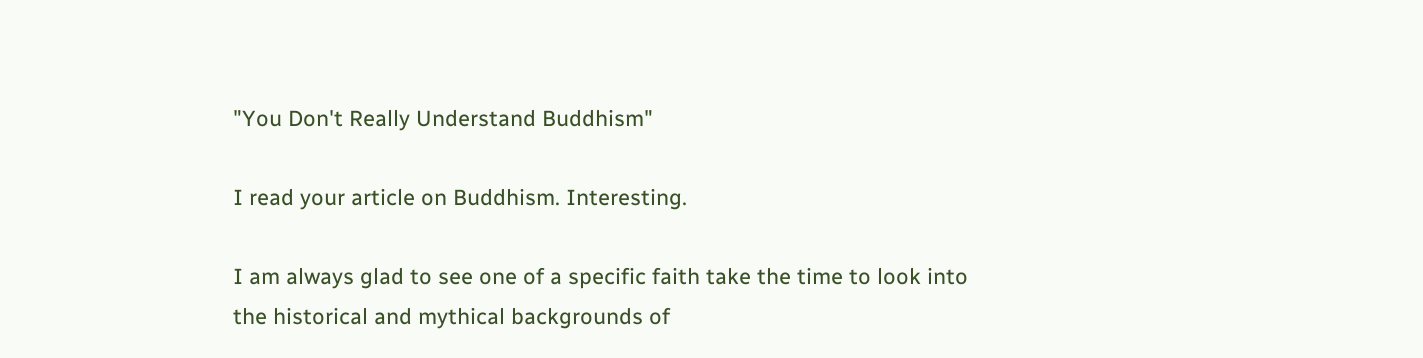"You Don't Really Understand Buddhism"

I read your article on Buddhism. Interesting.

I am always glad to see one of a specific faith take the time to look into the historical and mythical backgrounds of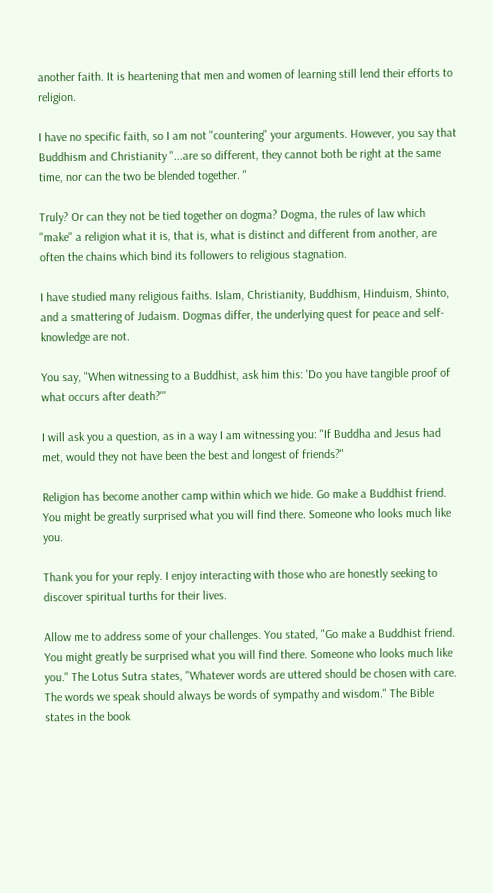another faith. It is heartening that men and women of learning still lend their efforts to religion.

I have no specific faith, so I am not "countering" your arguments. However, you say that Buddhism and Christianity "...are so different, they cannot both be right at the same time, nor can the two be blended together. "

Truly? Or can they not be tied together on dogma? Dogma, the rules of law which "make" a religion what it is, that is, what is distinct and different from another, are often the chains which bind its followers to religious stagnation.

I have studied many religious faiths. Islam, Christianity, Buddhism, Hinduism, Shinto, and a smattering of Judaism. Dogmas differ, the underlying quest for peace and self-knowledge are not.

You say, "When witnessing to a Buddhist, ask him this: 'Do you have tangible proof of what occurs after death?'"

I will ask you a question, as in a way I am witnessing you: "If Buddha and Jesus had met, would they not have been the best and longest of friends?"

Religion has become another camp within which we hide. Go make a Buddhist friend. You might be greatly surprised what you will find there. Someone who looks much like you.

Thank you for your reply. I enjoy interacting with those who are honestly seeking to discover spiritual turths for their lives.

Allow me to address some of your challenges. You stated, "Go make a Buddhist friend. You might greatly be surprised what you will find there. Someone who looks much like you." The Lotus Sutra states, "Whatever words are uttered should be chosen with care. The words we speak should always be words of sympathy and wisdom." The Bible states in the book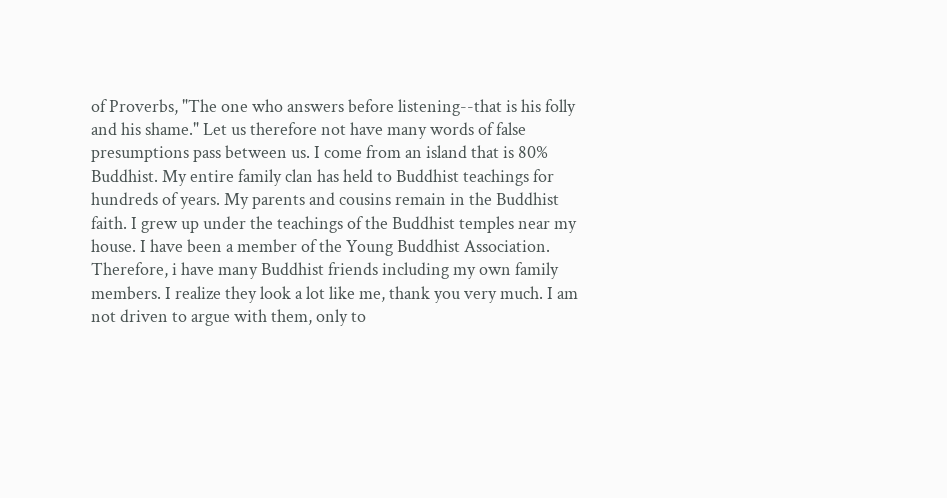of Proverbs, "The one who answers before listening--that is his folly and his shame." Let us therefore not have many words of false presumptions pass between us. I come from an island that is 80% Buddhist. My entire family clan has held to Buddhist teachings for hundreds of years. My parents and cousins remain in the Buddhist faith. I grew up under the teachings of the Buddhist temples near my house. I have been a member of the Young Buddhist Association. Therefore, i have many Buddhist friends including my own family members. I realize they look a lot like me, thank you very much. I am not driven to argue with them, only to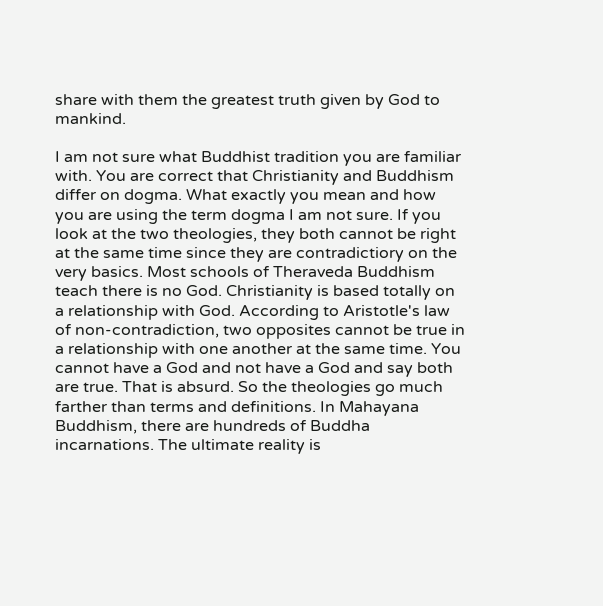share with them the greatest truth given by God to mankind.

I am not sure what Buddhist tradition you are familiar with. You are correct that Christianity and Buddhism differ on dogma. What exactly you mean and how you are using the term dogma I am not sure. If you look at the two theologies, they both cannot be right at the same time since they are contradictiory on the very basics. Most schools of Theraveda Buddhism teach there is no God. Christianity is based totally on a relationship with God. According to Aristotle's law of non-contradiction, two opposites cannot be true in a relationship with one another at the same time. You cannot have a God and not have a God and say both are true. That is absurd. So the theologies go much farther than terms and definitions. In Mahayana Buddhism, there are hundreds of Buddha incarnations. The ultimate reality is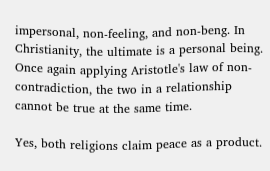impersonal, non-feeling, and non-beng. In Christianity, the ultimate is a personal being. Once again applying Aristotle's law of non-contradiction, the two in a relationship cannot be true at the same time.

Yes, both religions claim peace as a product.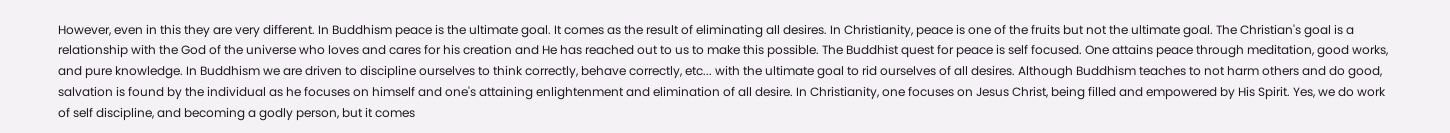However, even in this they are very different. In Buddhism peace is the ultimate goal. It comes as the result of eliminating all desires. In Christianity, peace is one of the fruits but not the ultimate goal. The Christian's goal is a relationship with the God of the universe who loves and cares for his creation and He has reached out to us to make this possible. The Buddhist quest for peace is self focused. One attains peace through meditation, good works, and pure knowledge. In Buddhism we are driven to discipline ourselves to think correctly, behave correctly, etc... with the ultimate goal to rid ourselves of all desires. Although Buddhism teaches to not harm others and do good, salvation is found by the individual as he focuses on himself and one's attaining enlightenment and elimination of all desire. In Christianity, one focuses on Jesus Christ, being filled and empowered by His Spirit. Yes, we do work of self discipline, and becoming a godly person, but it comes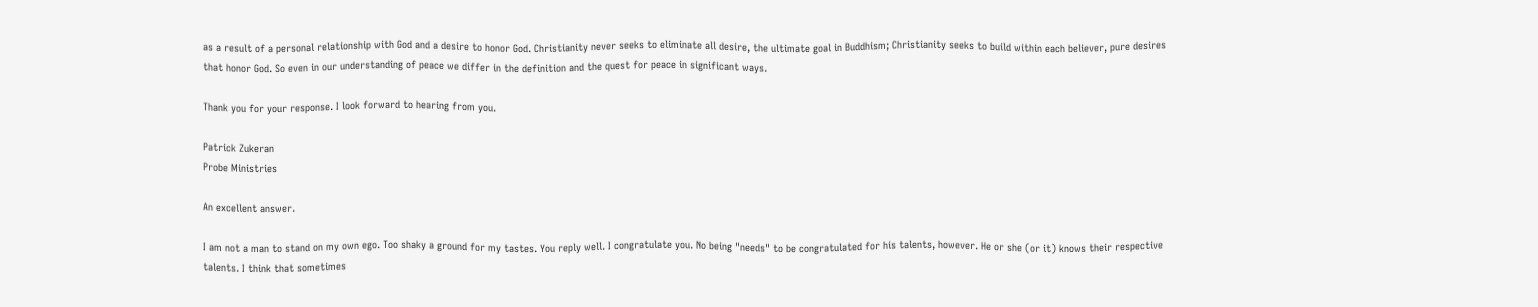as a result of a personal relationship with God and a desire to honor God. Christianity never seeks to eliminate all desire, the ultimate goal in Buddhism; Christianity seeks to build within each believer, pure desires that honor God. So even in our understanding of peace we differ in the definition and the quest for peace in significant ways.

Thank you for your response. I look forward to hearing from you.

Patrick Zukeran
Probe Ministries

An excellent answer.

I am not a man to stand on my own ego. Too shaky a ground for my tastes. You reply well. I congratulate you. No being "needs" to be congratulated for his talents, however. He or she (or it) knows their respective talents. I think that sometimes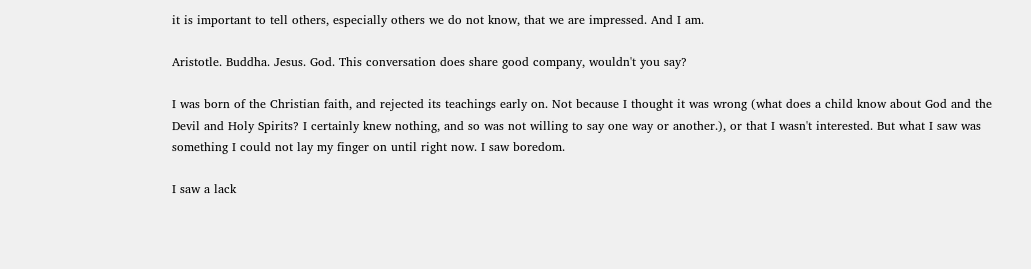it is important to tell others, especially others we do not know, that we are impressed. And I am.

Aristotle. Buddha. Jesus. God. This conversation does share good company, wouldn't you say?

I was born of the Christian faith, and rejected its teachings early on. Not because I thought it was wrong (what does a child know about God and the Devil and Holy Spirits? I certainly knew nothing, and so was not willing to say one way or another.), or that I wasn't interested. But what I saw was something I could not lay my finger on until right now. I saw boredom.

I saw a lack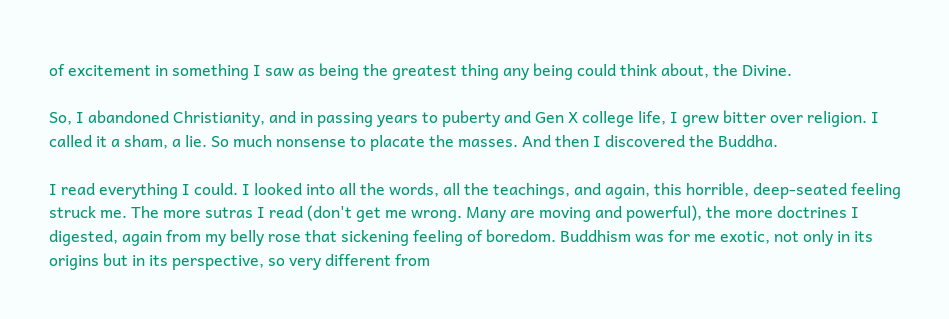of excitement in something I saw as being the greatest thing any being could think about, the Divine.

So, I abandoned Christianity, and in passing years to puberty and Gen X college life, I grew bitter over religion. I called it a sham, a lie. So much nonsense to placate the masses. And then I discovered the Buddha.

I read everything I could. I looked into all the words, all the teachings, and again, this horrible, deep-seated feeling struck me. The more sutras I read (don't get me wrong. Many are moving and powerful), the more doctrines I digested, again from my belly rose that sickening feeling of boredom. Buddhism was for me exotic, not only in its origins but in its perspective, so very different from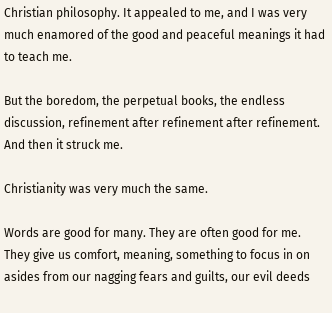Christian philosophy. It appealed to me, and I was very much enamored of the good and peaceful meanings it had to teach me.

But the boredom, the perpetual books, the endless discussion, refinement after refinement after refinement. And then it struck me.

Christianity was very much the same.

Words are good for many. They are often good for me. They give us comfort, meaning, something to focus in on asides from our nagging fears and guilts, our evil deeds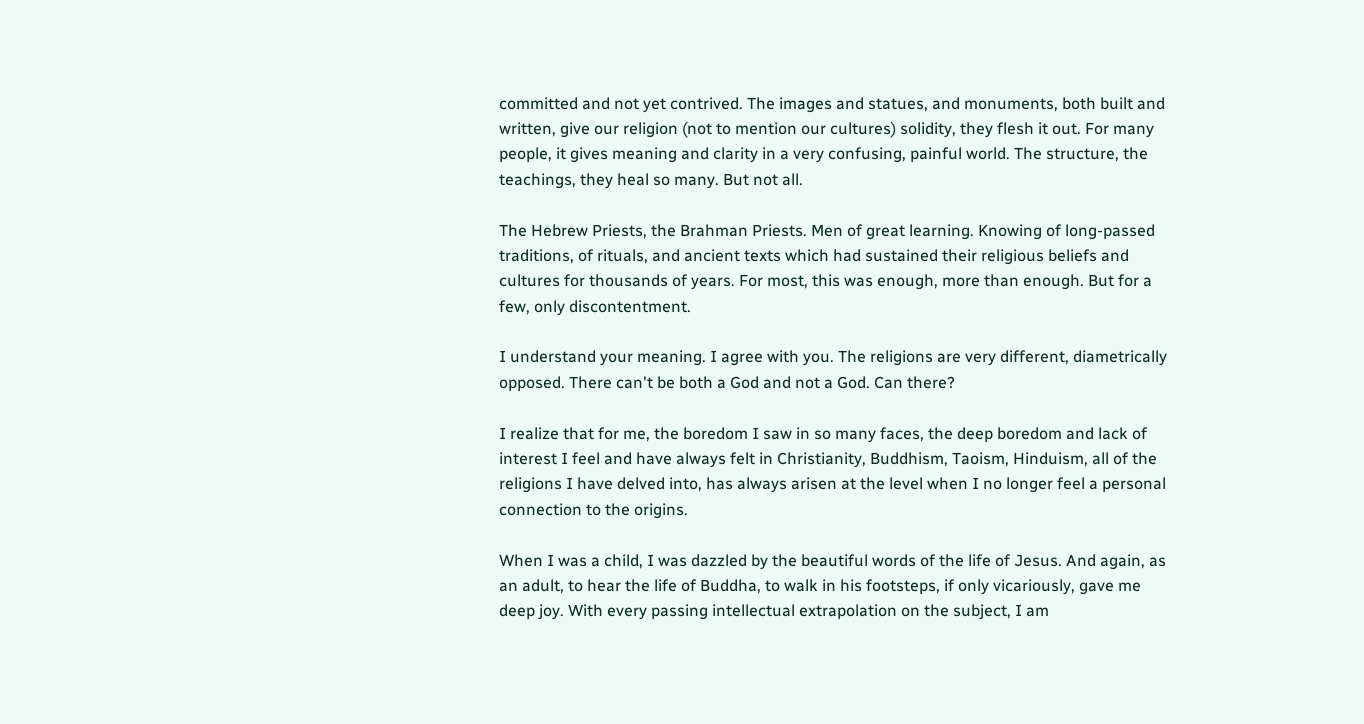committed and not yet contrived. The images and statues, and monuments, both built and written, give our religion (not to mention our cultures) solidity, they flesh it out. For many people, it gives meaning and clarity in a very confusing, painful world. The structure, the teachings, they heal so many. But not all.

The Hebrew Priests, the Brahman Priests. Men of great learning. Knowing of long-passed traditions, of rituals, and ancient texts which had sustained their religious beliefs and cultures for thousands of years. For most, this was enough, more than enough. But for a few, only discontentment.

I understand your meaning. I agree with you. The religions are very different, diametrically opposed. There can't be both a God and not a God. Can there?

I realize that for me, the boredom I saw in so many faces, the deep boredom and lack of interest I feel and have always felt in Christianity, Buddhism, Taoism, Hinduism, all of the religions I have delved into, has always arisen at the level when I no longer feel a personal connection to the origins.

When I was a child, I was dazzled by the beautiful words of the life of Jesus. And again, as an adult, to hear the life of Buddha, to walk in his footsteps, if only vicariously, gave me deep joy. With every passing intellectual extrapolation on the subject, I am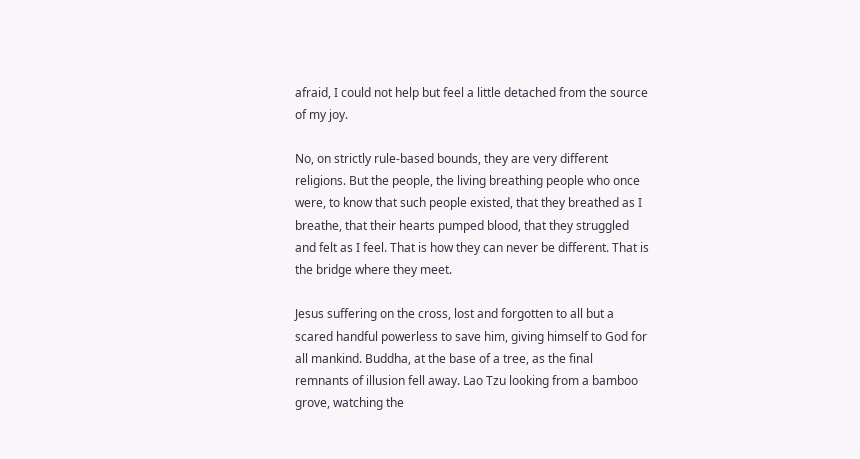afraid, I could not help but feel a little detached from the source of my joy.

No, on strictly rule-based bounds, they are very different religions. But the people, the living breathing people who once were, to know that such people existed, that they breathed as I breathe, that their hearts pumped blood, that they struggled and felt as I feel. That is how they can never be different. That is the bridge where they meet.

Jesus suffering on the cross, lost and forgotten to all but a scared handful powerless to save him, giving himself to God for all mankind. Buddha, at the base of a tree, as the final remnants of illusion fell away. Lao Tzu looking from a bamboo grove, watching the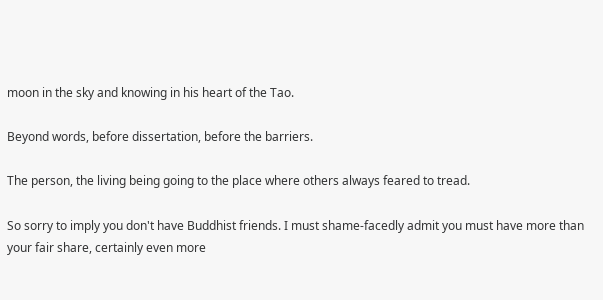moon in the sky and knowing in his heart of the Tao.

Beyond words, before dissertation, before the barriers.

The person, the living being going to the place where others always feared to tread.

So sorry to imply you don't have Buddhist friends. I must shame-facedly admit you must have more than your fair share, certainly even more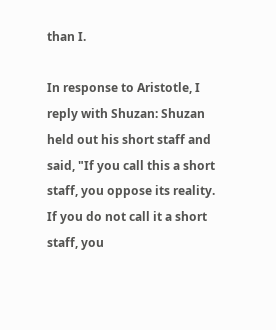than I.

In response to Aristotle, I reply with Shuzan: Shuzan held out his short staff and said, "If you call this a short staff, you oppose its reality. If you do not call it a short staff, you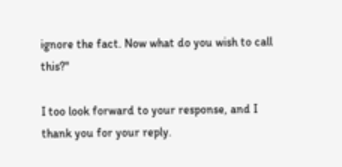ignore the fact. Now what do you wish to call this?"

I too look forward to your response, and I thank you for your reply.